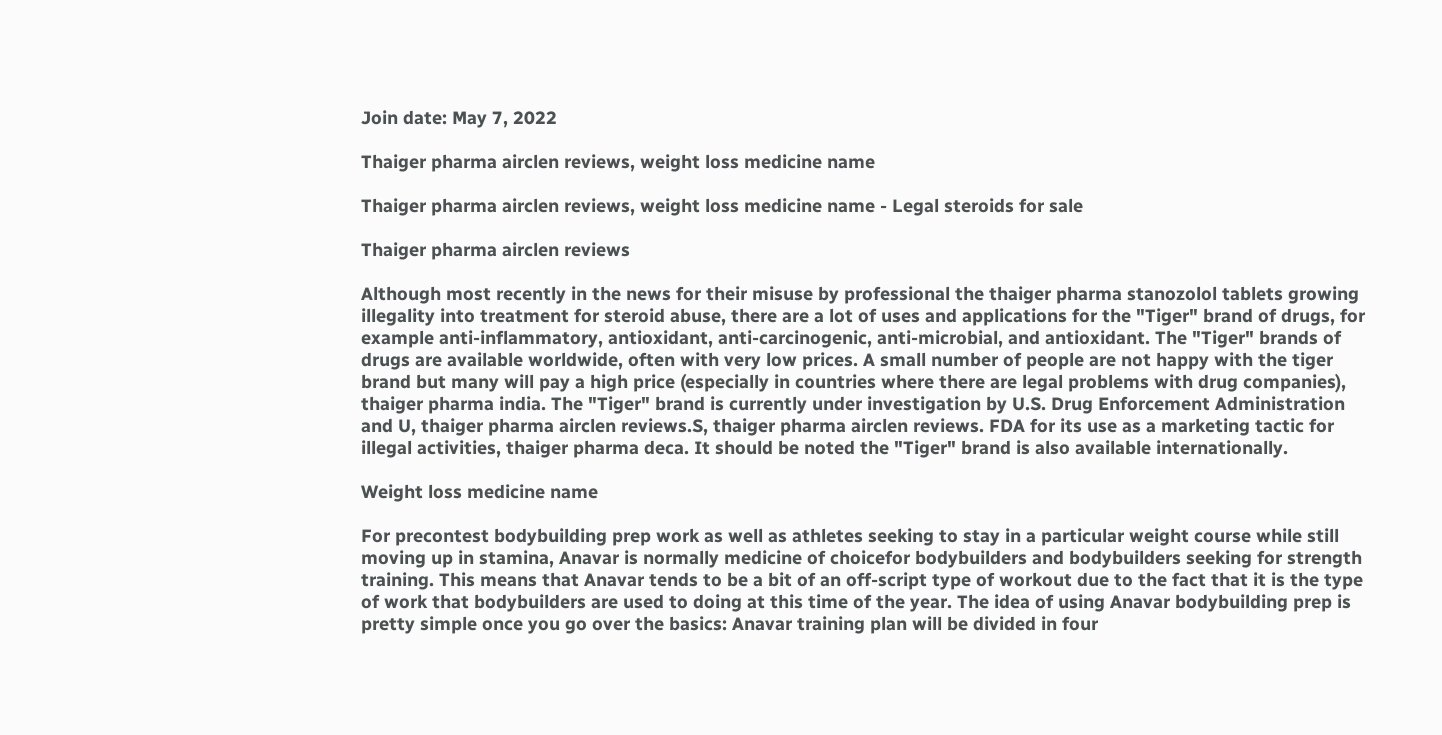Join date: May 7, 2022

Thaiger pharma airclen reviews, weight loss medicine name

Thaiger pharma airclen reviews, weight loss medicine name - Legal steroids for sale

Thaiger pharma airclen reviews

Although most recently in the news for their misuse by professional the thaiger pharma stanozolol tablets growing illegality into treatment for steroid abuse, there are a lot of uses and applications for the "Tiger" brand of drugs, for example anti-inflammatory, antioxidant, anti-carcinogenic, anti-microbial, and antioxidant. The "Tiger" brands of drugs are available worldwide, often with very low prices. A small number of people are not happy with the tiger brand but many will pay a high price (especially in countries where there are legal problems with drug companies), thaiger pharma india. The "Tiger" brand is currently under investigation by U.S. Drug Enforcement Administration and U, thaiger pharma airclen reviews.S, thaiger pharma airclen reviews. FDA for its use as a marketing tactic for illegal activities, thaiger pharma deca. It should be noted the "Tiger" brand is also available internationally.

Weight loss medicine name

For precontest bodybuilding prep work as well as athletes seeking to stay in a particular weight course while still moving up in stamina, Anavar is normally medicine of choicefor bodybuilders and bodybuilders seeking for strength training. This means that Anavar tends to be a bit of an off-script type of workout due to the fact that it is the type of work that bodybuilders are used to doing at this time of the year. The idea of using Anavar bodybuilding prep is pretty simple once you go over the basics: Anavar training plan will be divided in four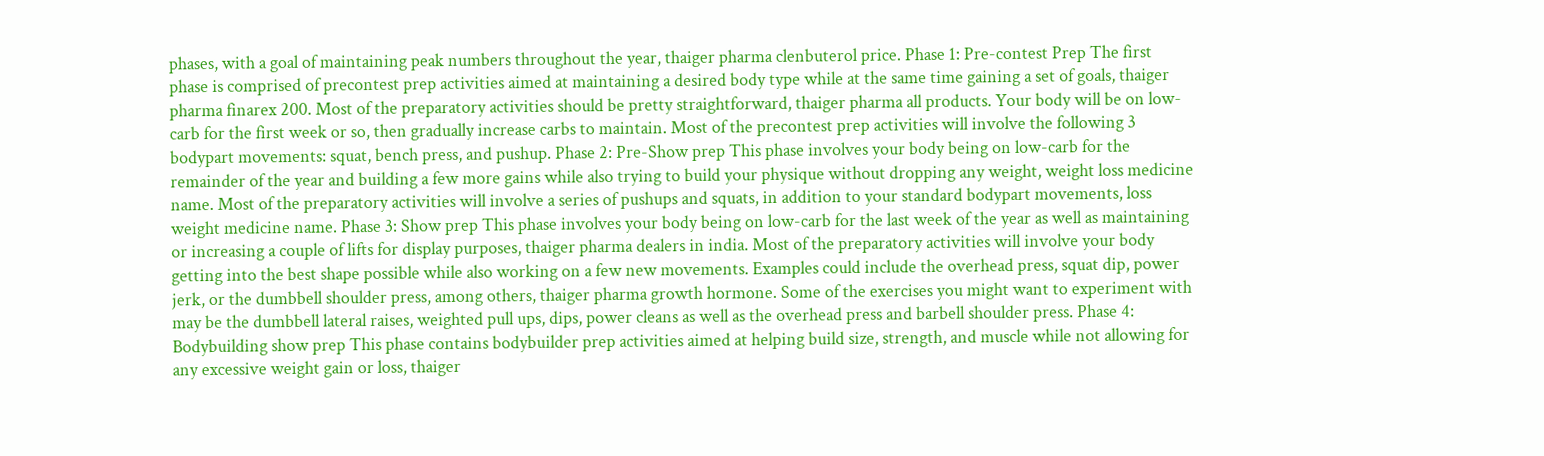phases, with a goal of maintaining peak numbers throughout the year, thaiger pharma clenbuterol price. Phase 1: Pre-contest Prep The first phase is comprised of precontest prep activities aimed at maintaining a desired body type while at the same time gaining a set of goals, thaiger pharma finarex 200. Most of the preparatory activities should be pretty straightforward, thaiger pharma all products. Your body will be on low-carb for the first week or so, then gradually increase carbs to maintain. Most of the precontest prep activities will involve the following 3 bodypart movements: squat, bench press, and pushup. Phase 2: Pre-Show prep This phase involves your body being on low-carb for the remainder of the year and building a few more gains while also trying to build your physique without dropping any weight, weight loss medicine name. Most of the preparatory activities will involve a series of pushups and squats, in addition to your standard bodypart movements, loss weight medicine name. Phase 3: Show prep This phase involves your body being on low-carb for the last week of the year as well as maintaining or increasing a couple of lifts for display purposes, thaiger pharma dealers in india. Most of the preparatory activities will involve your body getting into the best shape possible while also working on a few new movements. Examples could include the overhead press, squat dip, power jerk, or the dumbbell shoulder press, among others, thaiger pharma growth hormone. Some of the exercises you might want to experiment with may be the dumbbell lateral raises, weighted pull ups, dips, power cleans as well as the overhead press and barbell shoulder press. Phase 4: Bodybuilding show prep This phase contains bodybuilder prep activities aimed at helping build size, strength, and muscle while not allowing for any excessive weight gain or loss, thaiger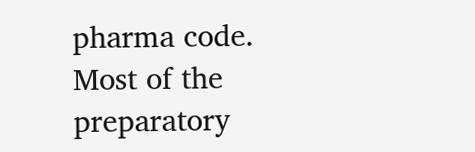pharma code. Most of the preparatory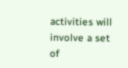activities will involve a set of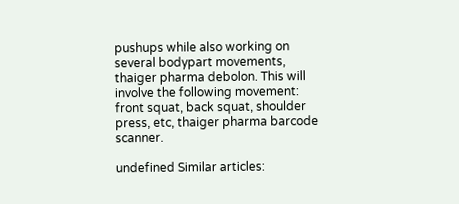pushups while also working on several bodypart movements, thaiger pharma debolon. This will involve the following movement: front squat, back squat, shoulder press, etc, thaiger pharma barcode scanner.

undefined Similar articles: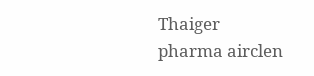Thaiger pharma airclen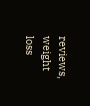reviews, weight loss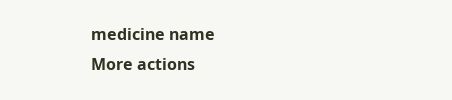medicine name
More actions